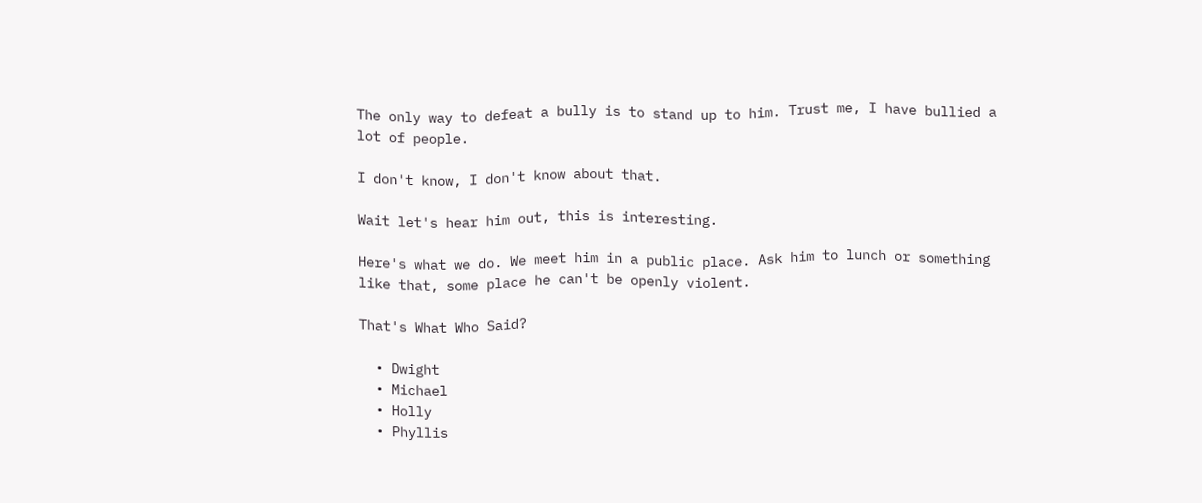The only way to defeat a bully is to stand up to him. Trust me, I have bullied a lot of people.

I don't know, I don't know about that.

Wait let's hear him out, this is interesting.

Here's what we do. We meet him in a public place. Ask him to lunch or something like that, some place he can't be openly violent.

That's What Who Said?

  • Dwight
  • Michael
  • Holly
  • Phyllis